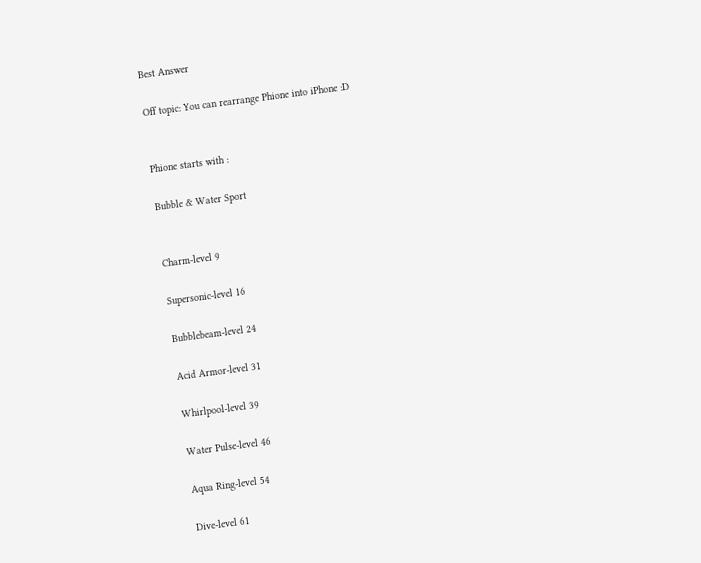Best Answer

Off topic: You can rearrange Phione into iPhone :D


Phione starts with :

Bubble & Water Sport


Charm-level 9

Supersonic-level 16

Bubblebeam-level 24

Acid Armor-level 31

Whirlpool-level 39

Water Pulse-level 46

Aqua Ring-level 54

Dive-level 61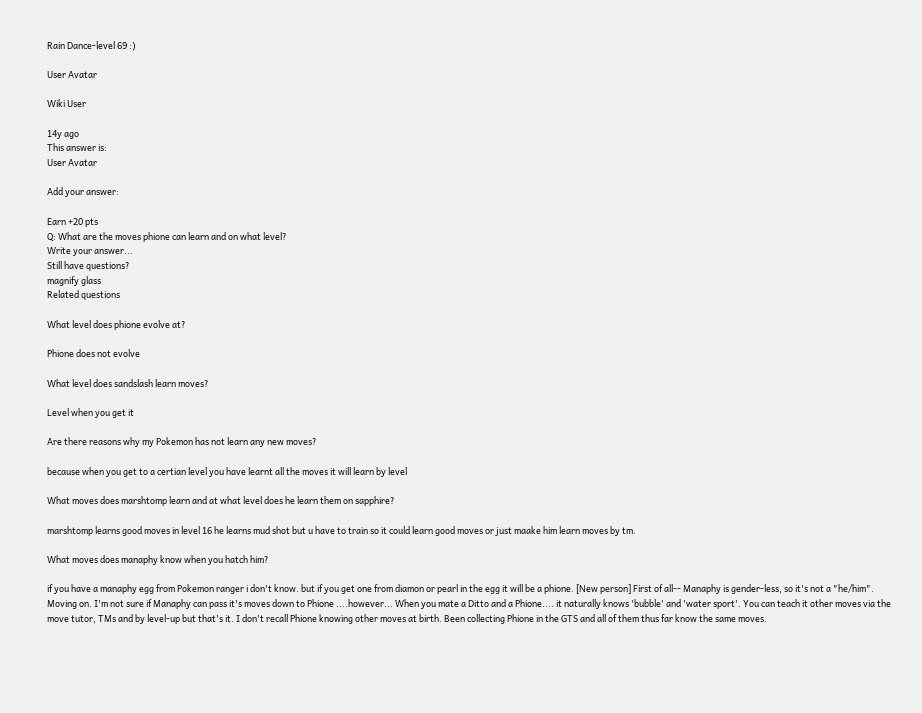Rain Dance-level 69 :)

User Avatar

Wiki User

14y ago
This answer is:
User Avatar

Add your answer:

Earn +20 pts
Q: What are the moves phione can learn and on what level?
Write your answer...
Still have questions?
magnify glass
Related questions

What level does phione evolve at?

Phione does not evolve

What level does sandslash learn moves?

Level when you get it

Are there reasons why my Pokemon has not learn any new moves?

because when you get to a certian level you have learnt all the moves it will learn by level

What moves does marshtomp learn and at what level does he learn them on sapphire?

marshtomp learns good moves in level 16 he learns mud shot but u have to train so it could learn good moves or just maake him learn moves by tm.

What moves does manaphy know when you hatch him?

if you have a manaphy egg from Pokemon ranger i don't know. but if you get one from diamon or pearl in the egg it will be a phione. [New person] First of all-- Manaphy is gender-less, so it's not a "he/him". Moving on. I'm not sure if Manaphy can pass it's moves down to Phione ....however... When you mate a Ditto and a Phione.... it naturally knows 'bubble' and 'water sport'. You can teach it other moves via the move tutor, TMs and by level-up but that's it. I don't recall Phione knowing other moves at birth. Been collecting Phione in the GTS and all of them thus far know the same moves.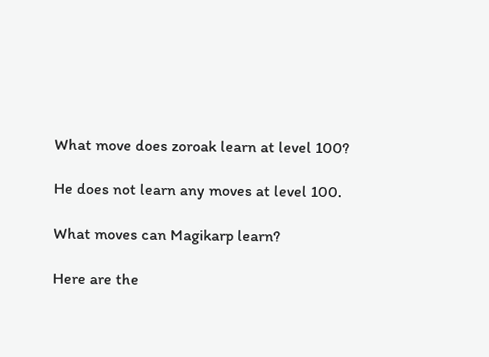What move does zoroak learn at level 100?

He does not learn any moves at level 100.

What moves can Magikarp learn?

Here are the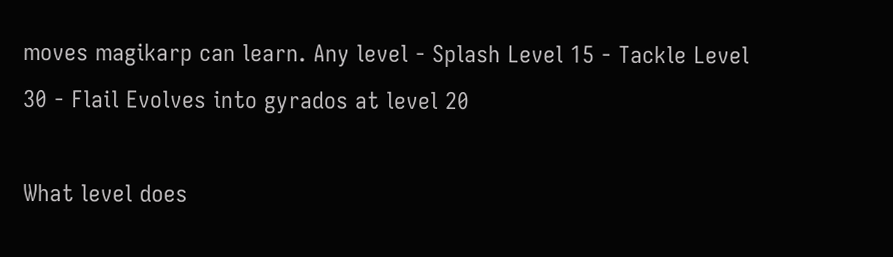moves magikarp can learn. Any level - Splash Level 15 - Tackle Level 30 - Flail Evolves into gyrados at level 20

What level does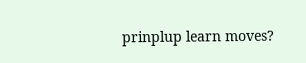prinplup learn moves?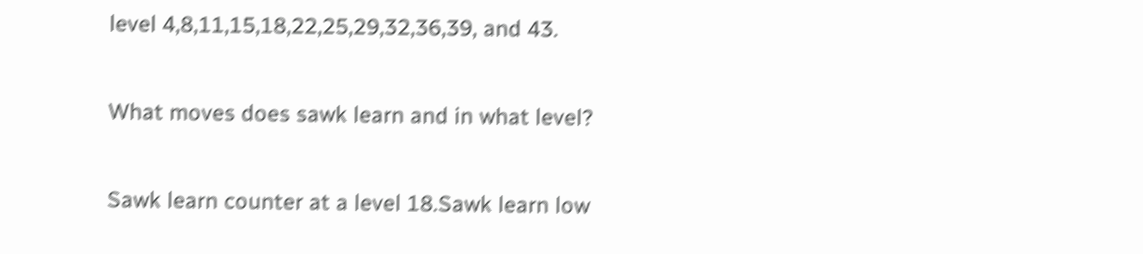level 4,8,11,15,18,22,25,29,32,36,39, and 43.

What moves does sawk learn and in what level?

Sawk learn counter at a level 18.Sawk learn low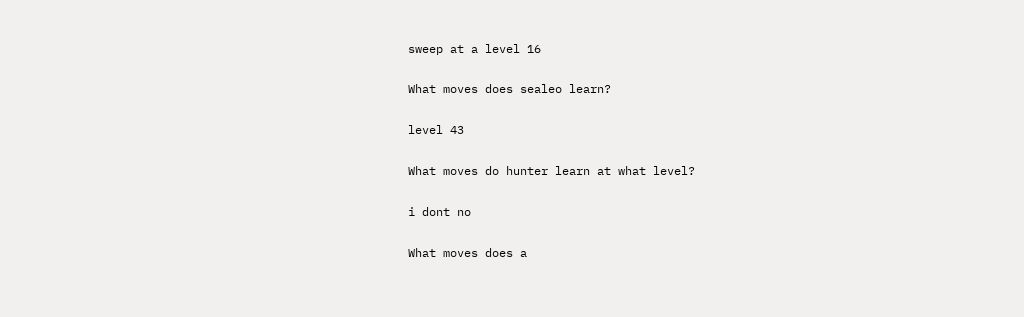sweep at a level 16

What moves does sealeo learn?

level 43

What moves do hunter learn at what level?

i dont no

What moves does a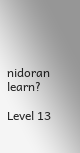nidoran learn?

Level 13